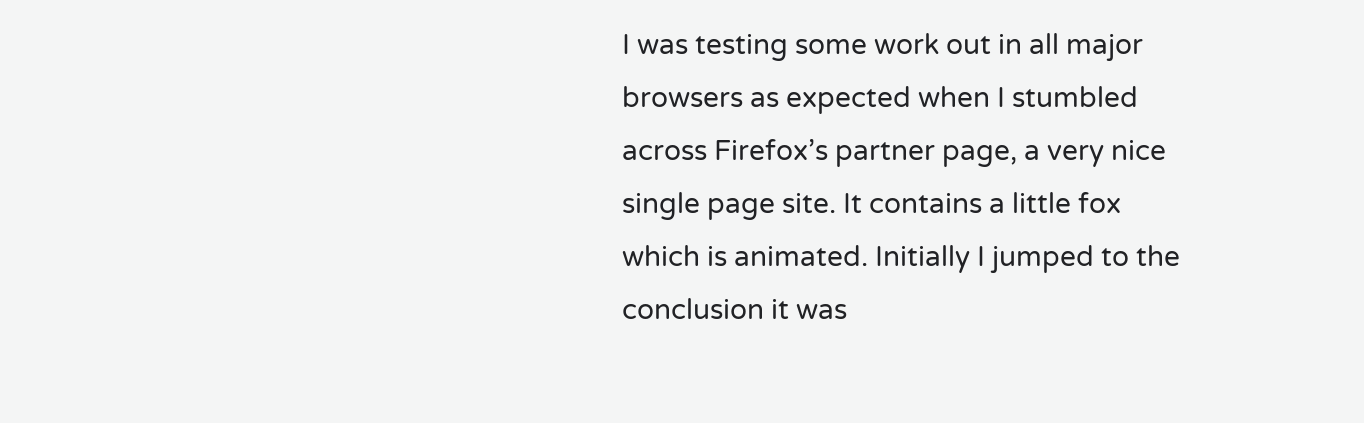I was testing some work out in all major browsers as expected when I stumbled across Firefox’s partner page, a very nice single page site. It contains a little fox which is animated. Initially I jumped to the conclusion it was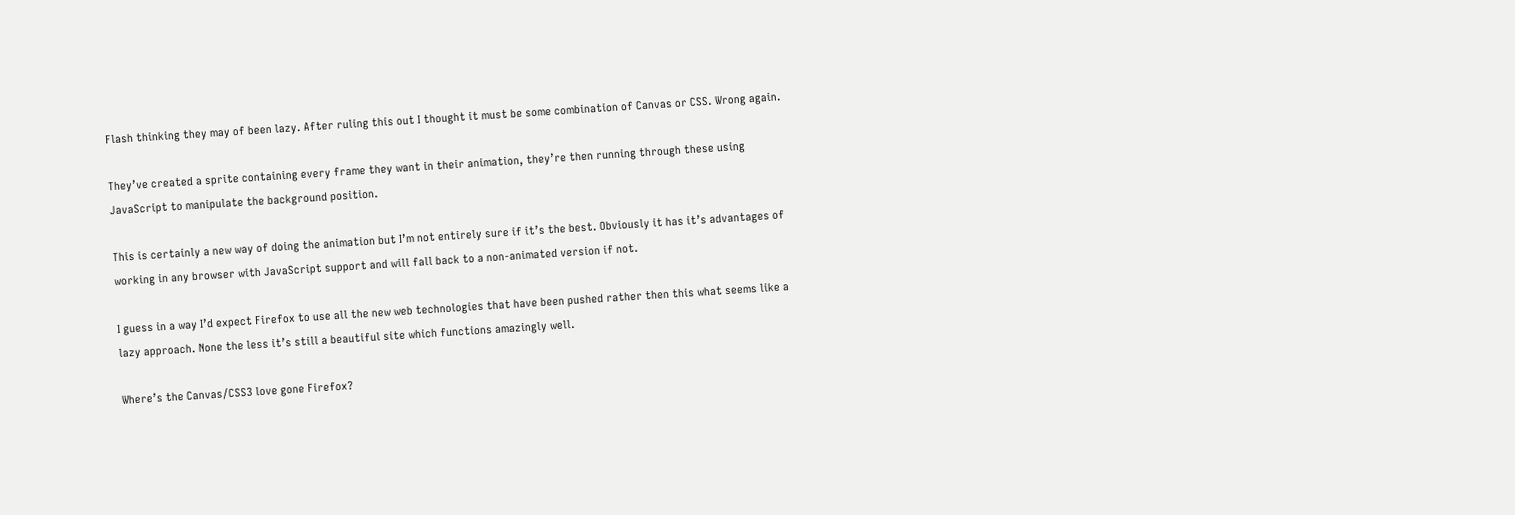Flash thinking they may of been lazy. After ruling this out I thought it must be some combination of Canvas or CSS. Wrong again.

They’ve created a sprite containing every frame they want in their animation, they’re then running through these using JavaScript to manipulate the background position.

This is certainly a new way of doing the animation but I’m not entirely sure if it’s the best. Obviously it has it’s advantages of working in any browser with JavaScript support and will fall back to a non-animated version if not.

I guess in a way I’d expect Firefox to use all the new web technologies that have been pushed rather then this what seems like a lazy approach. None the less it’s still a beautiful site which functions amazingly well.

Where’s the Canvas/CSS3 love gone Firefox?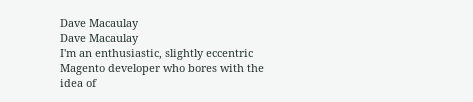Dave Macaulay
Dave Macaulay
I'm an enthusiastic, slightly eccentric Magento developer who bores with the idea of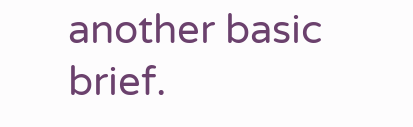another basic brief.